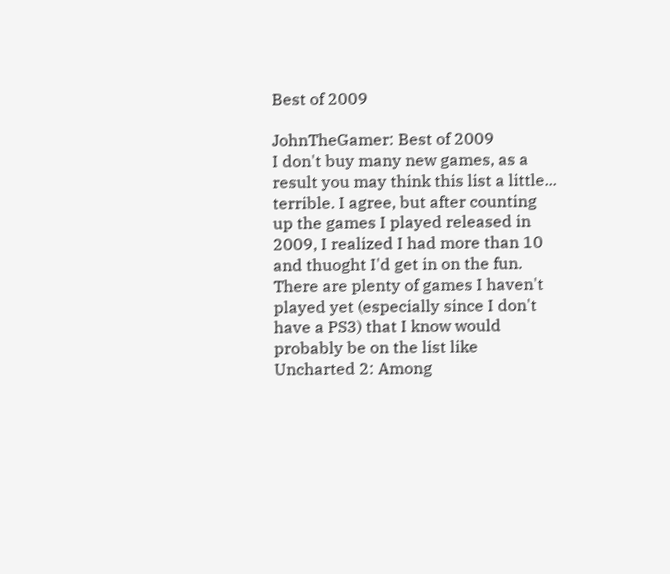Best of 2009

JohnTheGamer: Best of 2009
I don't buy many new games, as a result you may think this list a little... terrible. I agree, but after counting up the games I played released in 2009, I realized I had more than 10 and thuoght I'd get in on the fun. There are plenty of games I haven't played yet (especially since I don't have a PS3) that I know would probably be on the list like Uncharted 2: Among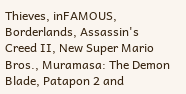Thieves, inFAMOUS, Borderlands, Assassin's Creed II, New Super Mario Bros., Muramasa: The Demon Blade, Patapon 2 and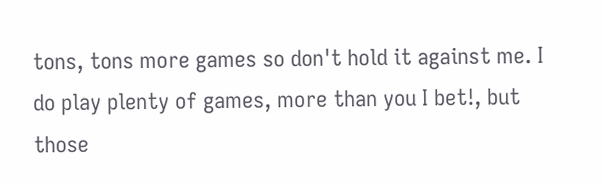tons, tons more games so don't hold it against me. I do play plenty of games, more than you I bet!, but those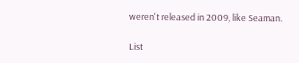weren't released in 2009, like Seaman.

List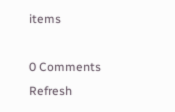items

0 Comments Refresh